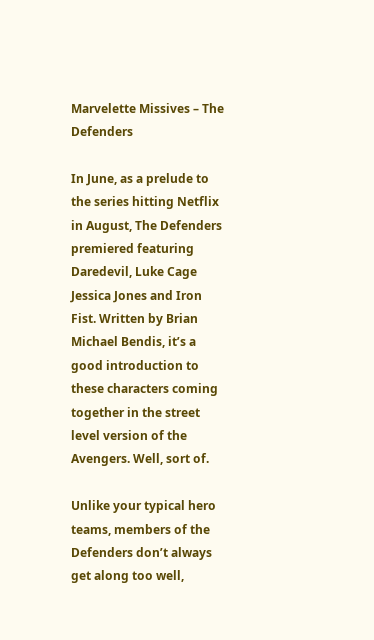Marvelette Missives – The Defenders

In June, as a prelude to the series hitting Netflix in August, The Defenders premiered featuring Daredevil, Luke Cage Jessica Jones and Iron Fist. Written by Brian Michael Bendis, it’s a good introduction to these characters coming together in the street level version of the Avengers. Well, sort of.

Unlike your typical hero teams, members of the Defenders don’t always get along too well,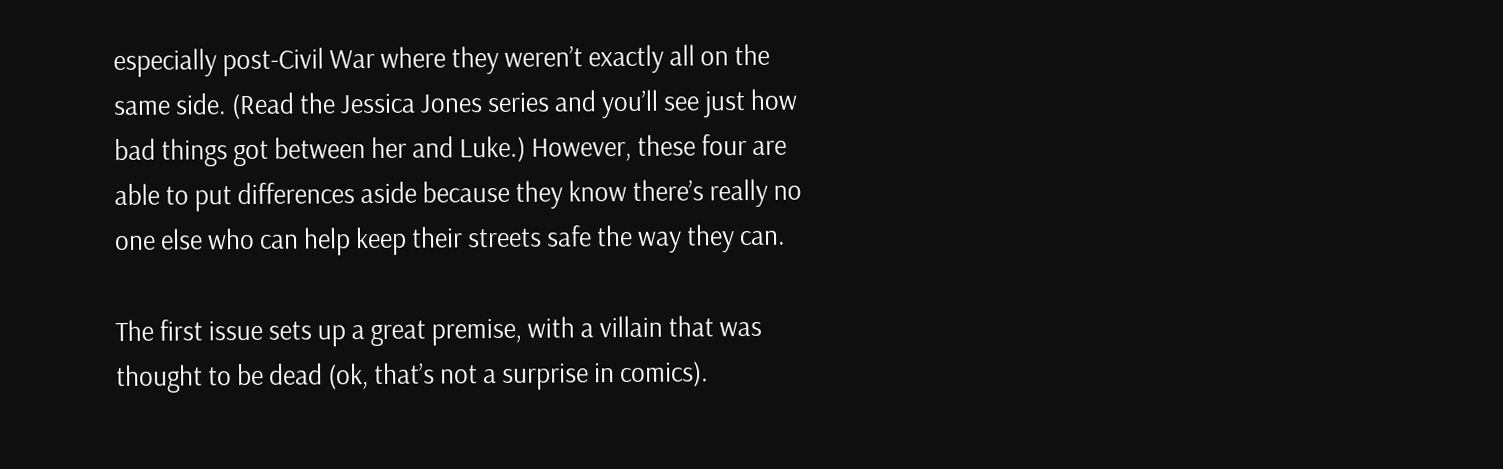especially post-Civil War where they weren’t exactly all on the same side. (Read the Jessica Jones series and you’ll see just how bad things got between her and Luke.) However, these four are able to put differences aside because they know there’s really no one else who can help keep their streets safe the way they can.

The first issue sets up a great premise, with a villain that was thought to be dead (ok, that’s not a surprise in comics).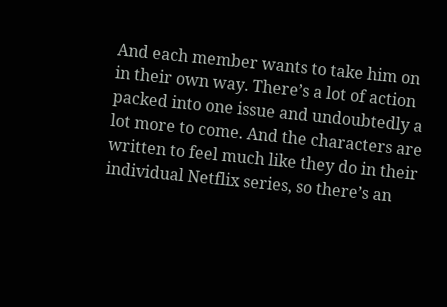And each member wants to take him on in their own way. There’s a lot of action packed into one issue and undoubtedly a lot more to come. And the characters are written to feel much like they do in their individual Netflix series, so there’s an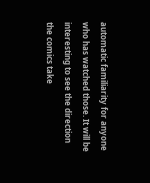automatic familiarity for anyone who has watched those. It will be interesting to see the direction the comics take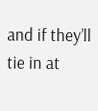and if they’ll tie in at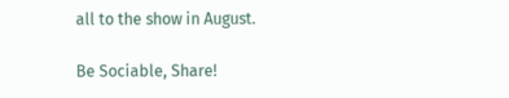all to the show in August.

Be Sociable, Share!